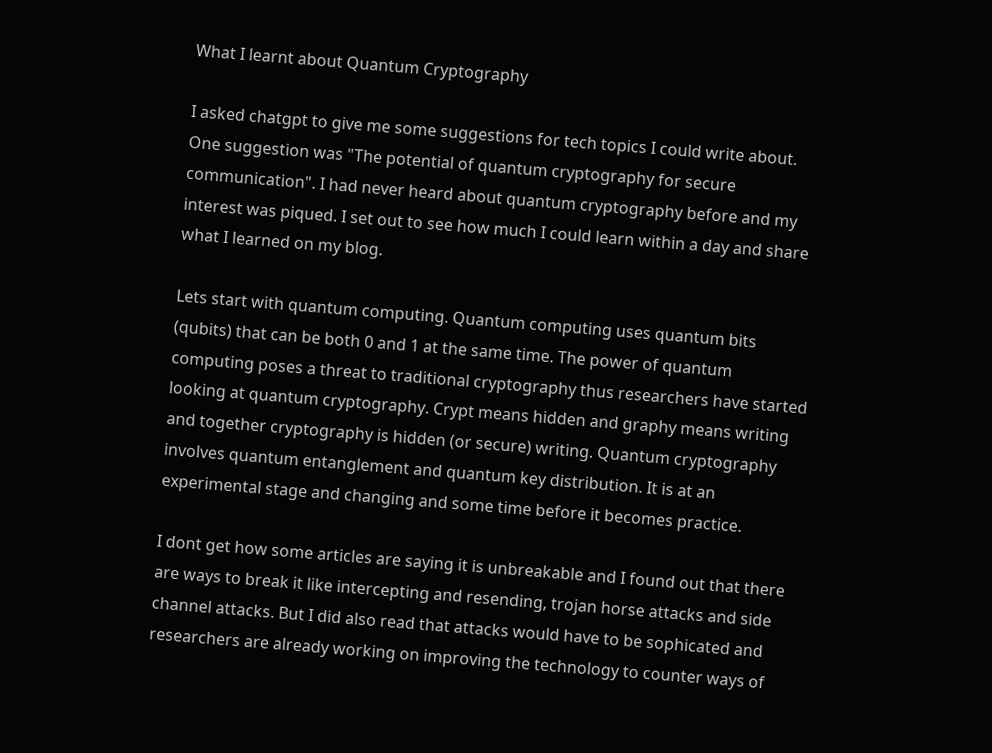What I learnt about Quantum Cryptography

I asked chatgpt to give me some suggestions for tech topics I could write about. One suggestion was "The potential of quantum cryptography for secure communication". I had never heard about quantum cryptography before and my interest was piqued. I set out to see how much I could learn within a day and share what I learned on my blog.

Lets start with quantum computing. Quantum computing uses quantum bits (qubits) that can be both 0 and 1 at the same time. The power of quantum computing poses a threat to traditional cryptography thus researchers have started looking at quantum cryptography. Crypt means hidden and graphy means writing and together cryptography is hidden (or secure) writing. Quantum cryptography involves quantum entanglement and quantum key distribution. It is at an experimental stage and changing and some time before it becomes practice.

I dont get how some articles are saying it is unbreakable and I found out that there are ways to break it like intercepting and resending, trojan horse attacks and side channel attacks. But I did also read that attacks would have to be sophicated and researchers are already working on improving the technology to counter ways of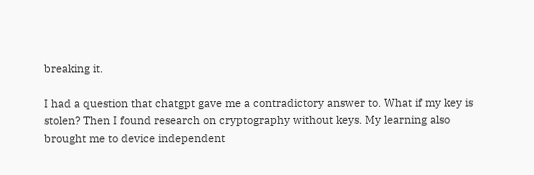breaking it.

I had a question that chatgpt gave me a contradictory answer to. What if my key is stolen? Then I found research on cryptography without keys. My learning also brought me to device independent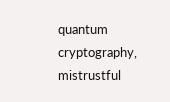quantum cryptography, mistrustful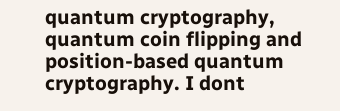quantum cryptography, quantum coin flipping and position-based quantum cryptography. I dont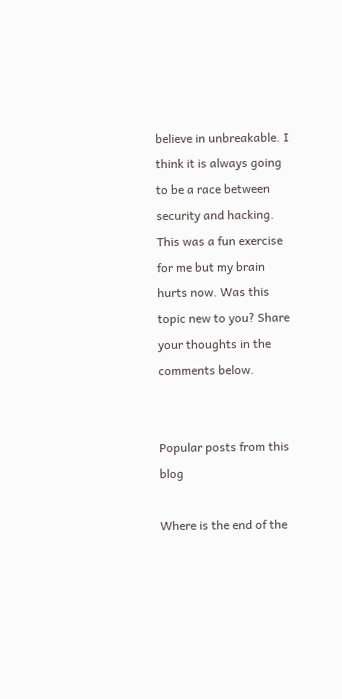believe in unbreakable. I think it is always going to be a race between security and hacking. This was a fun exercise for me but my brain hurts now. Was this topic new to you? Share your thoughts in the comments below.


Popular posts from this blog

Where is the end of the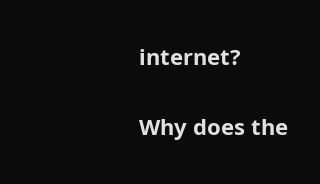internet?

Why does the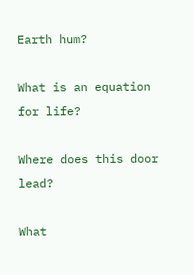Earth hum?

What is an equation for life?

Where does this door lead?

What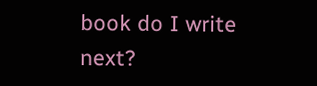book do I write next?